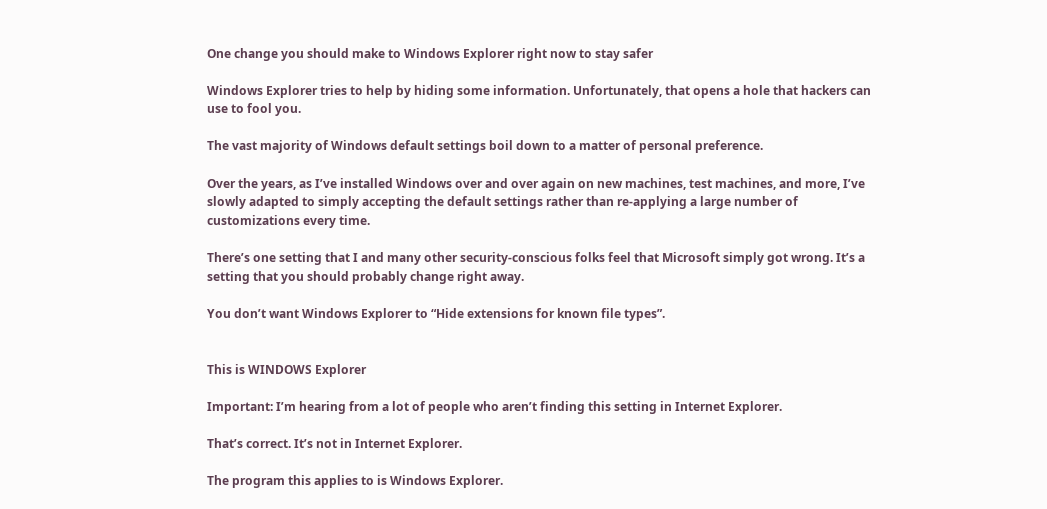One change you should make to Windows Explorer right now to stay safer

Windows Explorer tries to help by hiding some information. Unfortunately, that opens a hole that hackers can use to fool you.

The vast majority of Windows default settings boil down to a matter of personal preference.

Over the years, as I’ve installed Windows over and over again on new machines, test machines, and more, I’ve slowly adapted to simply accepting the default settings rather than re-applying a large number of customizations every time.

There’s one setting that I and many other security-conscious folks feel that Microsoft simply got wrong. It’s a setting that you should probably change right away.

You don’t want Windows Explorer to “Hide extensions for known file types”.


This is WINDOWS Explorer

Important: I’m hearing from a lot of people who aren’t finding this setting in Internet Explorer.

That’s correct. It’s not in Internet Explorer.

The program this applies to is Windows Explorer.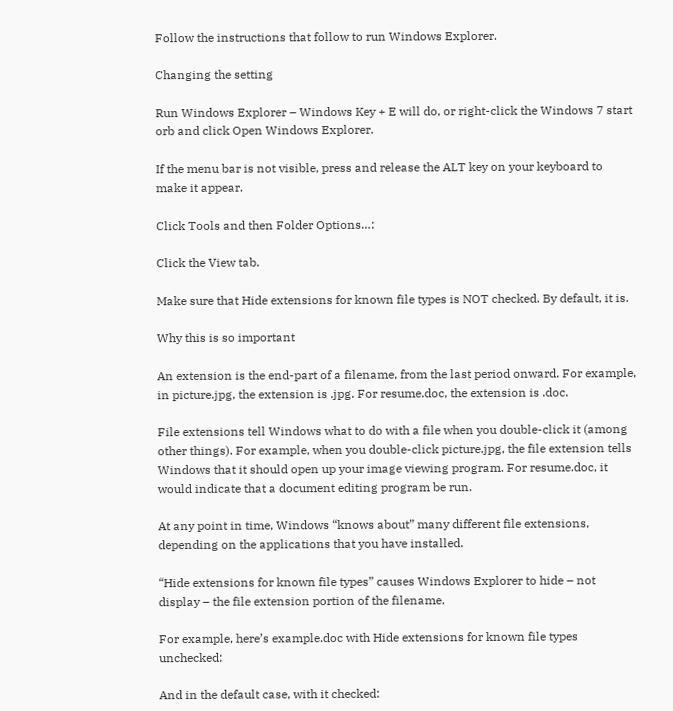Follow the instructions that follow to run Windows Explorer.

Changing the setting

Run Windows Explorer – Windows Key + E will do, or right-click the Windows 7 start orb and click Open Windows Explorer.

If the menu bar is not visible, press and release the ALT key on your keyboard to make it appear.

Click Tools and then Folder Options…:

Click the View tab.

Make sure that Hide extensions for known file types is NOT checked. By default, it is.

Why this is so important

An extension is the end-part of a filename, from the last period onward. For example, in picture.jpg, the extension is .jpg. For resume.doc, the extension is .doc.

File extensions tell Windows what to do with a file when you double-click it (among other things). For example, when you double-click picture.jpg, the file extension tells Windows that it should open up your image viewing program. For resume.doc, it would indicate that a document editing program be run.

At any point in time, Windows “knows about” many different file extensions, depending on the applications that you have installed.

“Hide extensions for known file types” causes Windows Explorer to hide – not display – the file extension portion of the filename.

For example, here’s example.doc with Hide extensions for known file types unchecked:

And in the default case, with it checked: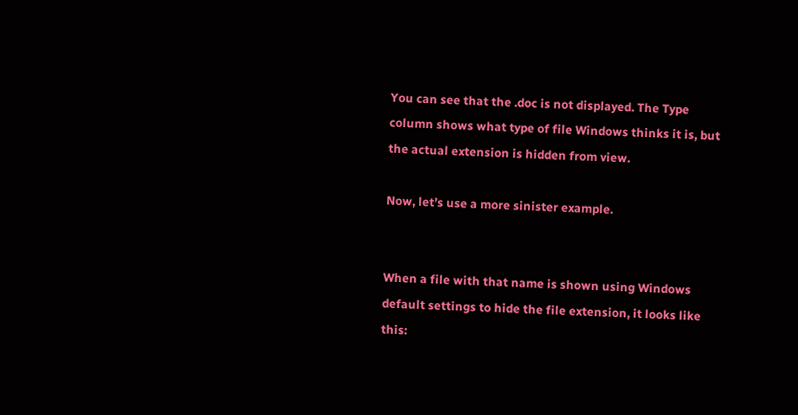You can see that the .doc is not displayed. The Type column shows what type of file Windows thinks it is, but the actual extension is hidden from view.

Now, let’s use a more sinister example.


When a file with that name is shown using Windows default settings to hide the file extension, it looks like this: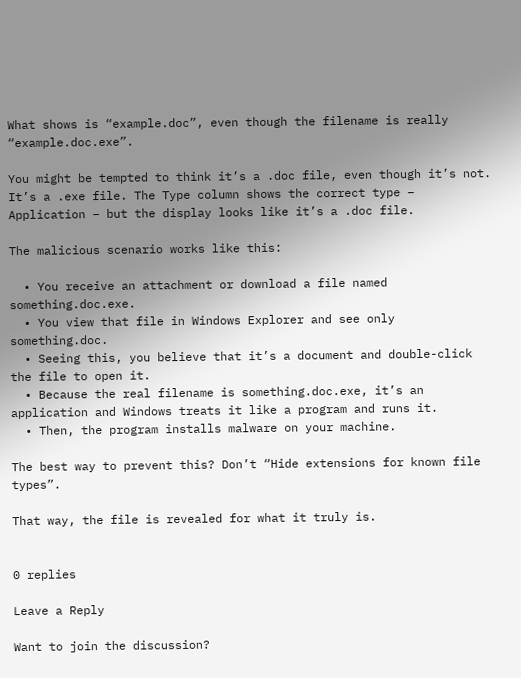What shows is “example.doc”, even though the filename is really “example.doc.exe”.

You might be tempted to think it’s a .doc file, even though it’s not. It’s a .exe file. The Type column shows the correct type – Application – but the display looks like it’s a .doc file.

The malicious scenario works like this:

  • You receive an attachment or download a file named something.doc.exe.
  • You view that file in Windows Explorer and see only something.doc.
  • Seeing this, you believe that it’s a document and double-click the file to open it.
  • Because the real filename is something.doc.exe, it’s an application and Windows treats it like a program and runs it.
  • Then, the program installs malware on your machine.

The best way to prevent this? Don’t “Hide extensions for known file types”.

That way, the file is revealed for what it truly is.


0 replies

Leave a Reply

Want to join the discussion?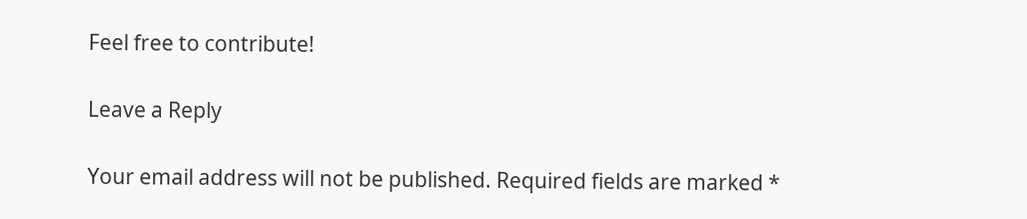Feel free to contribute!

Leave a Reply

Your email address will not be published. Required fields are marked *